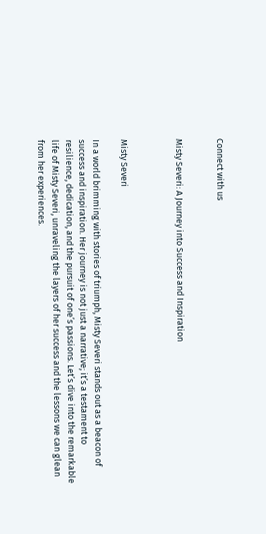Connect with us


Misty Severi: A Journey into Success and Inspiration



Misty Severi

In a world brimming with stories of triumph, Misty Severi stands out as a beacon of success and inspiration. Her journey is not just a narrative; it’s a testament to resilience, dedication, and the pursuit of one’s passions. Let’s dive into the remarkable life of Misty Severi, unraveling the layers of her success and the lessons we can glean from her experiences.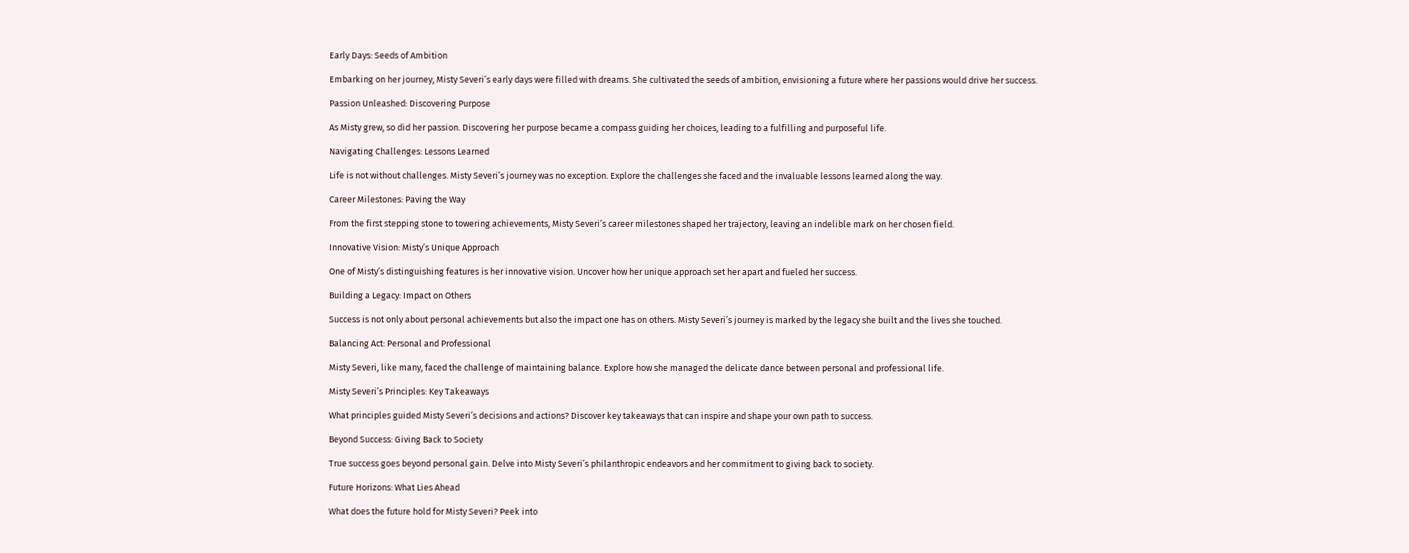Early Days: Seeds of Ambition

Embarking on her journey, Misty Severi’s early days were filled with dreams. She cultivated the seeds of ambition, envisioning a future where her passions would drive her success.

Passion Unleashed: Discovering Purpose

As Misty grew, so did her passion. Discovering her purpose became a compass guiding her choices, leading to a fulfilling and purposeful life.

Navigating Challenges: Lessons Learned

Life is not without challenges. Misty Severi’s journey was no exception. Explore the challenges she faced and the invaluable lessons learned along the way.

Career Milestones: Paving the Way

From the first stepping stone to towering achievements, Misty Severi’s career milestones shaped her trajectory, leaving an indelible mark on her chosen field.

Innovative Vision: Misty’s Unique Approach

One of Misty’s distinguishing features is her innovative vision. Uncover how her unique approach set her apart and fueled her success.

Building a Legacy: Impact on Others

Success is not only about personal achievements but also the impact one has on others. Misty Severi’s journey is marked by the legacy she built and the lives she touched.

Balancing Act: Personal and Professional

Misty Severi, like many, faced the challenge of maintaining balance. Explore how she managed the delicate dance between personal and professional life.

Misty Severi’s Principles: Key Takeaways

What principles guided Misty Severi’s decisions and actions? Discover key takeaways that can inspire and shape your own path to success.

Beyond Success: Giving Back to Society

True success goes beyond personal gain. Delve into Misty Severi’s philanthropic endeavors and her commitment to giving back to society.

Future Horizons: What Lies Ahead

What does the future hold for Misty Severi? Peek into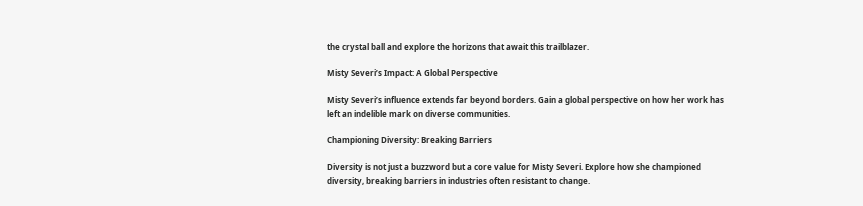the crystal ball and explore the horizons that await this trailblazer.

Misty Severi’s Impact: A Global Perspective

Misty Severi’s influence extends far beyond borders. Gain a global perspective on how her work has left an indelible mark on diverse communities.

Championing Diversity: Breaking Barriers

Diversity is not just a buzzword but a core value for Misty Severi. Explore how she championed diversity, breaking barriers in industries often resistant to change.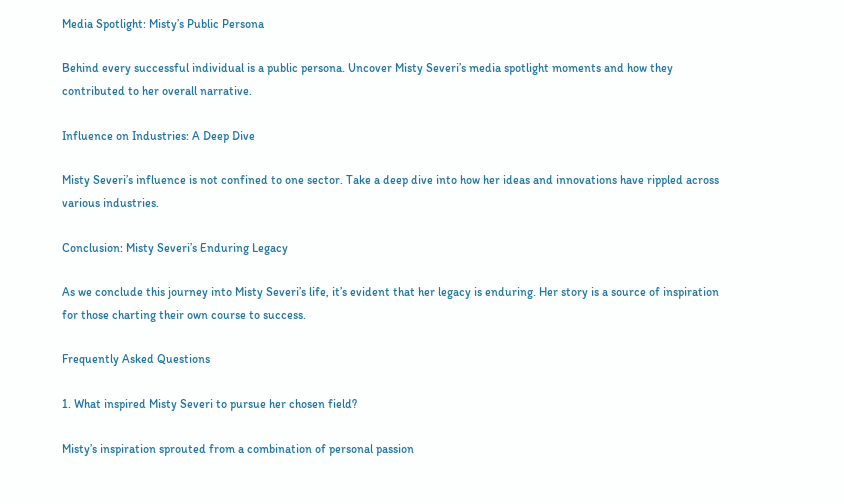Media Spotlight: Misty’s Public Persona

Behind every successful individual is a public persona. Uncover Misty Severi’s media spotlight moments and how they contributed to her overall narrative.

Influence on Industries: A Deep Dive

Misty Severi’s influence is not confined to one sector. Take a deep dive into how her ideas and innovations have rippled across various industries.

Conclusion: Misty Severi’s Enduring Legacy

As we conclude this journey into Misty Severi’s life, it’s evident that her legacy is enduring. Her story is a source of inspiration for those charting their own course to success.

Frequently Asked Questions

1. What inspired Misty Severi to pursue her chosen field?

Misty’s inspiration sprouted from a combination of personal passion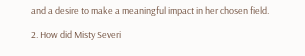and a desire to make a meaningful impact in her chosen field.

2. How did Misty Severi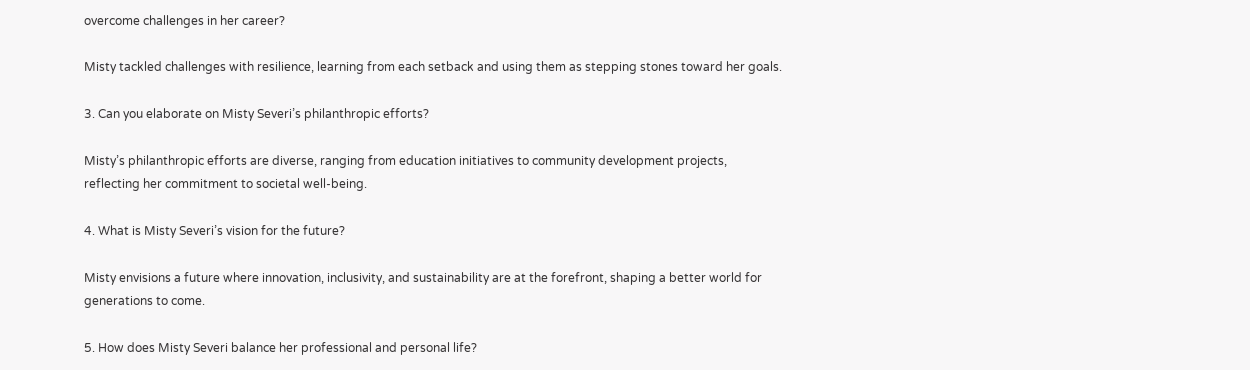overcome challenges in her career?

Misty tackled challenges with resilience, learning from each setback and using them as stepping stones toward her goals.

3. Can you elaborate on Misty Severi’s philanthropic efforts?

Misty’s philanthropic efforts are diverse, ranging from education initiatives to community development projects, reflecting her commitment to societal well-being.

4. What is Misty Severi’s vision for the future?

Misty envisions a future where innovation, inclusivity, and sustainability are at the forefront, shaping a better world for generations to come.

5. How does Misty Severi balance her professional and personal life?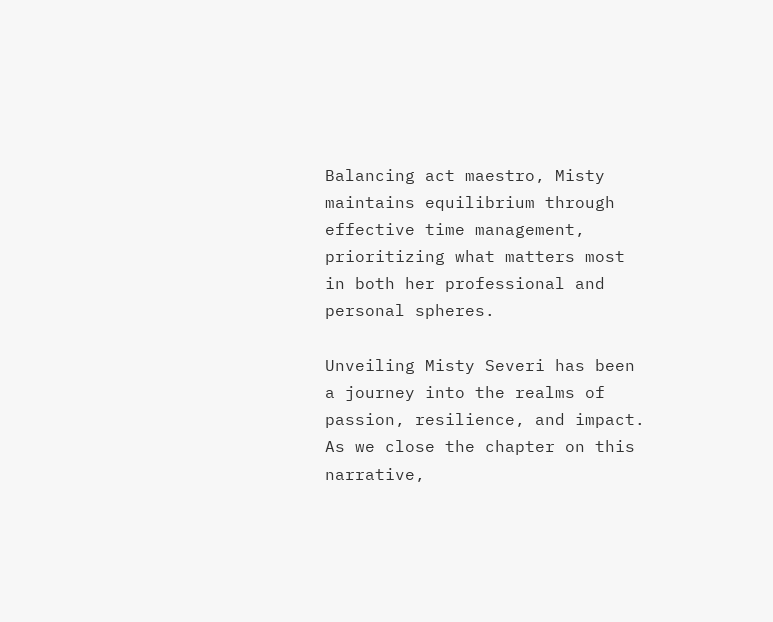Balancing act maestro, Misty maintains equilibrium through effective time management, prioritizing what matters most in both her professional and personal spheres.

Unveiling Misty Severi has been a journey into the realms of passion, resilience, and impact. As we close the chapter on this narrative,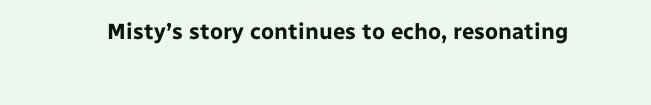Misty’s story continues to echo, resonating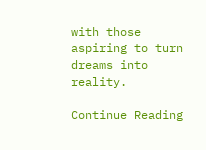with those aspiring to turn dreams into reality.

Continue Reading